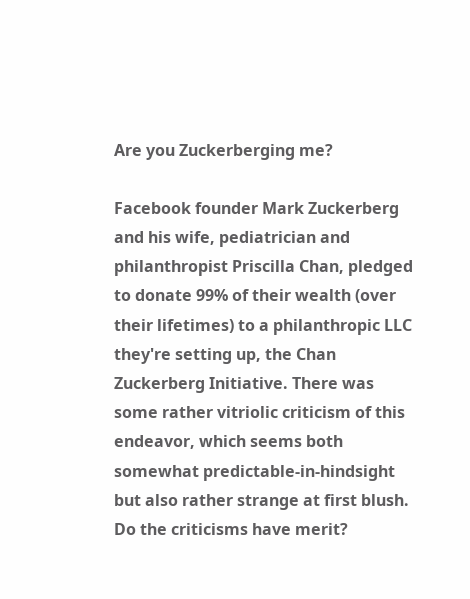Are you Zuckerberging me?

Facebook founder Mark Zuckerberg and his wife, pediatrician and philanthropist Priscilla Chan, pledged to donate 99% of their wealth (over their lifetimes) to a philanthropic LLC they're setting up, the Chan Zuckerberg Initiative. There was some rather vitriolic criticism of this endeavor, which seems both somewhat predictable-in-hindsight but also rather strange at first blush. Do the criticisms have merit?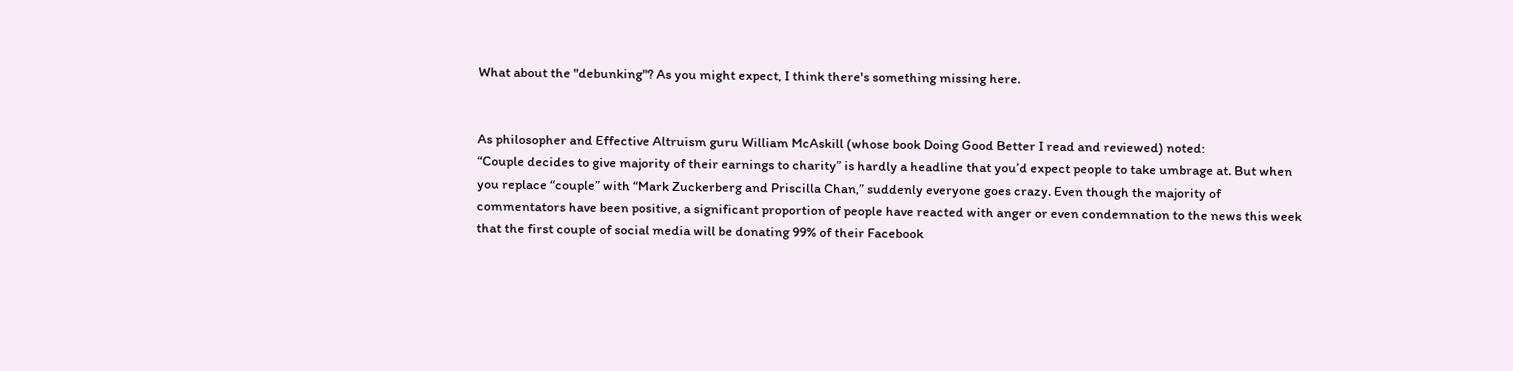What about the "debunking"? As you might expect, I think there's something missing here.


As philosopher and Effective Altruism guru William McAskill (whose book Doing Good Better I read and reviewed) noted:
“Couple decides to give majority of their earnings to charity” is hardly a headline that you’d expect people to take umbrage at. But when you replace “couple” with “Mark Zuckerberg and Priscilla Chan,” suddenly everyone goes crazy. Even though the majority of commentators have been positive, a significant proportion of people have reacted with anger or even condemnation to the news this week that the first couple of social media will be donating 99% of their Facebook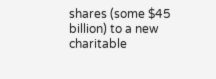shares (some $45 billion) to a new charitable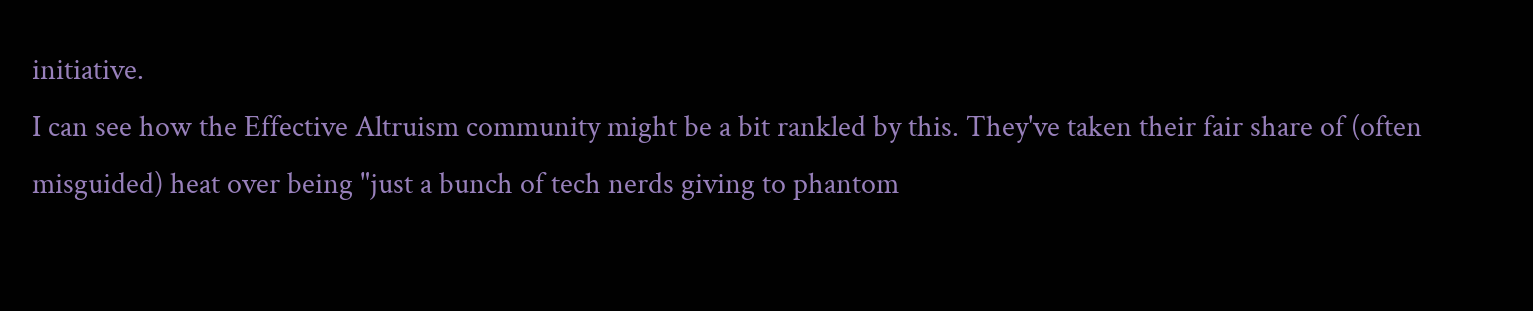initiative.
I can see how the Effective Altruism community might be a bit rankled by this. They've taken their fair share of (often misguided) heat over being "just a bunch of tech nerds giving to phantom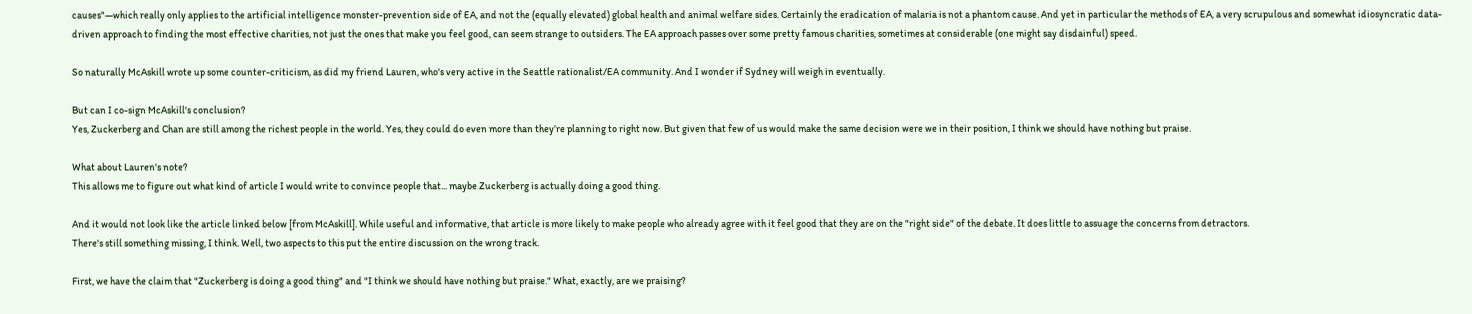causes"—which really only applies to the artificial intelligence monster-prevention side of EA, and not the (equally elevated) global health and animal welfare sides. Certainly the eradication of malaria is not a phantom cause. And yet in particular the methods of EA, a very scrupulous and somewhat idiosyncratic data-driven approach to finding the most effective charities, not just the ones that make you feel good, can seem strange to outsiders. The EA approach passes over some pretty famous charities, sometimes at considerable (one might say disdainful) speed.

So naturally McAskill wrote up some counter-criticism, as did my friend Lauren, who's very active in the Seattle rationalist/EA community. And I wonder if Sydney will weigh in eventually.

But can I co-sign McAskill's conclusion?
Yes, Zuckerberg and Chan are still among the richest people in the world. Yes, they could do even more than they’re planning to right now. But given that few of us would make the same decision were we in their position, I think we should have nothing but praise.

What about Lauren's note?
This allows me to figure out what kind of article I would write to convince people that... maybe Zuckerberg is actually doing a good thing.

And it would not look like the article linked below [from McAskill]. While useful and informative, that article is more likely to make people who already agree with it feel good that they are on the "right side" of the debate. It does little to assuage the concerns from detractors.
There's still something missing, I think. Well, two aspects to this put the entire discussion on the wrong track.

First, we have the claim that "Zuckerberg is doing a good thing" and "I think we should have nothing but praise." What, exactly, are we praising?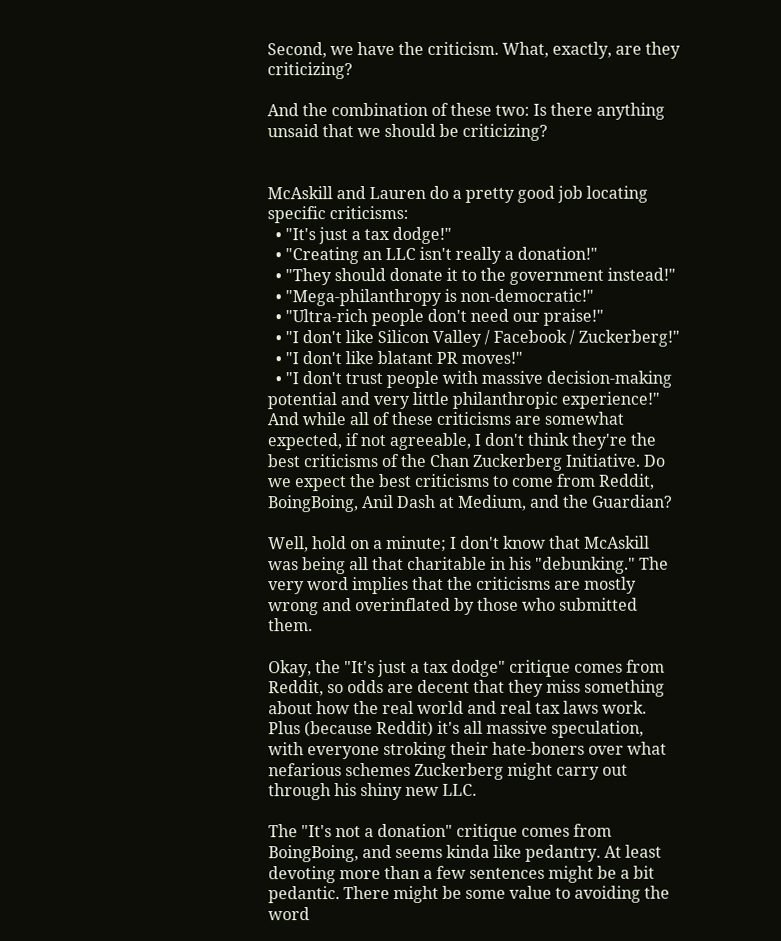Second, we have the criticism. What, exactly, are they criticizing?

And the combination of these two: Is there anything unsaid that we should be criticizing?


McAskill and Lauren do a pretty good job locating specific criticisms:
  • "It's just a tax dodge!"
  • "Creating an LLC isn't really a donation!"
  • "They should donate it to the government instead!"
  • "Mega-philanthropy is non-democratic!"
  • "Ultra-rich people don't need our praise!"
  • "I don't like Silicon Valley / Facebook / Zuckerberg!"
  • "I don't like blatant PR moves!"
  • "I don't trust people with massive decision-making potential and very little philanthropic experience!"
And while all of these criticisms are somewhat expected, if not agreeable, I don't think they're the best criticisms of the Chan Zuckerberg Initiative. Do we expect the best criticisms to come from Reddit, BoingBoing, Anil Dash at Medium, and the Guardian?

Well, hold on a minute; I don't know that McAskill was being all that charitable in his "debunking." The very word implies that the criticisms are mostly wrong and overinflated by those who submitted them.

Okay, the "It's just a tax dodge" critique comes from Reddit, so odds are decent that they miss something about how the real world and real tax laws work. Plus (because Reddit) it's all massive speculation, with everyone stroking their hate-boners over what nefarious schemes Zuckerberg might carry out through his shiny new LLC.

The "It's not a donation" critique comes from BoingBoing, and seems kinda like pedantry. At least devoting more than a few sentences might be a bit pedantic. There might be some value to avoiding the word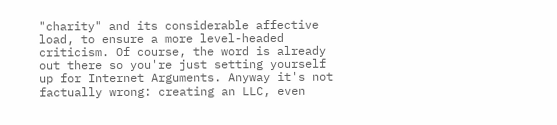"charity" and its considerable affective load, to ensure a more level-headed criticism. Of course, the word is already out there so you're just setting yourself up for Internet Arguments. Anyway it's not factually wrong: creating an LLC, even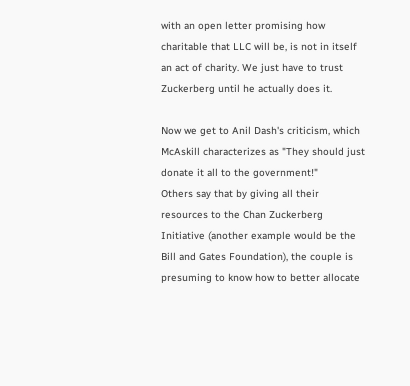with an open letter promising how charitable that LLC will be, is not in itself an act of charity. We just have to trust Zuckerberg until he actually does it.

Now we get to Anil Dash's criticism, which McAskill characterizes as "They should just donate it all to the government!"
Others say that by giving all their resources to the Chan Zuckerberg Initiative (another example would be the Bill and Gates Foundation), the couple is presuming to know how to better allocate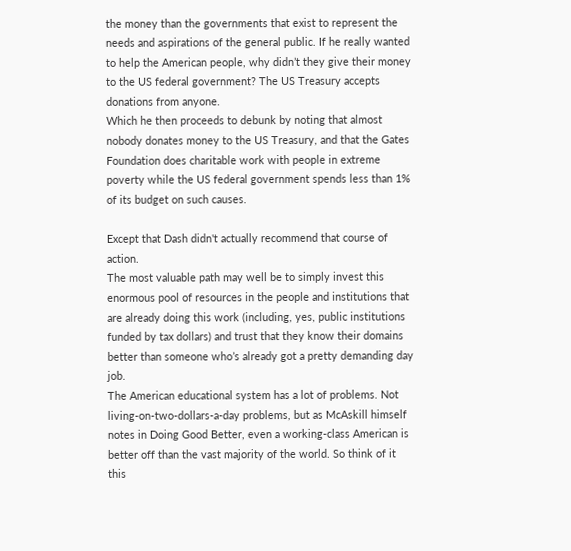the money than the governments that exist to represent the needs and aspirations of the general public. If he really wanted to help the American people, why didn’t they give their money to the US federal government? The US Treasury accepts donations from anyone.
Which he then proceeds to debunk by noting that almost nobody donates money to the US Treasury, and that the Gates Foundation does charitable work with people in extreme poverty while the US federal government spends less than 1% of its budget on such causes.

Except that Dash didn't actually recommend that course of action.
The most valuable path may well be to simply invest this enormous pool of resources in the people and institutions that are already doing this work (including, yes, public institutions funded by tax dollars) and trust that they know their domains better than someone who’s already got a pretty demanding day job.
The American educational system has a lot of problems. Not living-on-two-dollars-a-day problems, but as McAskill himself notes in Doing Good Better, even a working-class American is better off than the vast majority of the world. So think of it this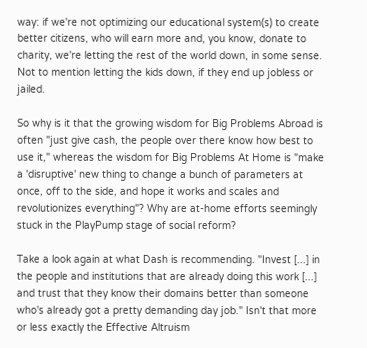way: if we're not optimizing our educational system(s) to create better citizens, who will earn more and, you know, donate to charity, we're letting the rest of the world down, in some sense. Not to mention letting the kids down, if they end up jobless or jailed.

So why is it that the growing wisdom for Big Problems Abroad is often "just give cash, the people over there know how best to use it," whereas the wisdom for Big Problems At Home is "make a 'disruptive' new thing to change a bunch of parameters at once, off to the side, and hope it works and scales and revolutionizes everything"? Why are at-home efforts seemingly stuck in the PlayPump stage of social reform?

Take a look again at what Dash is recommending. "Invest [...] in the people and institutions that are already doing this work [...] and trust that they know their domains better than someone who's already got a pretty demanding day job." Isn't that more or less exactly the Effective Altruism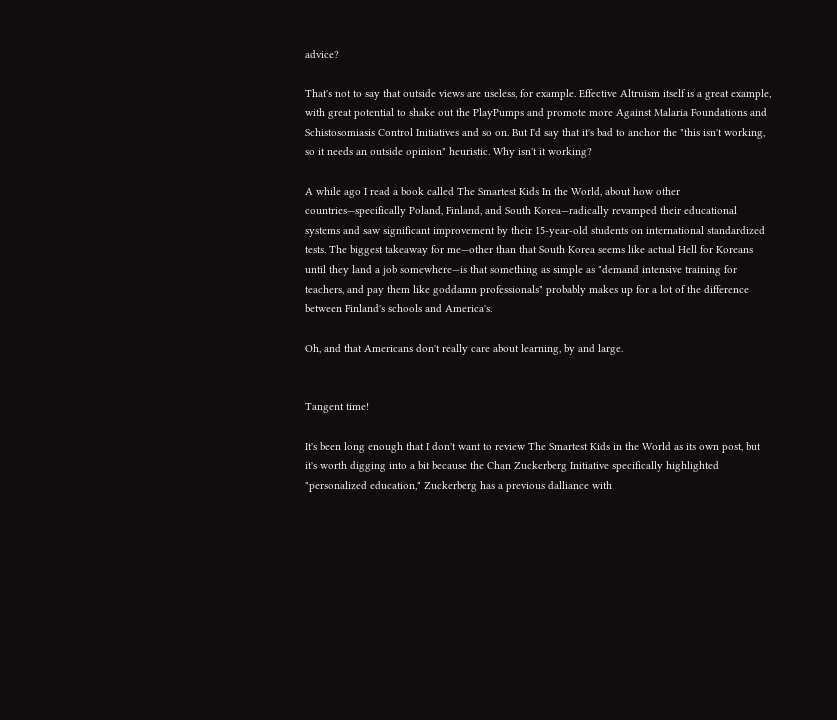advice?

That's not to say that outside views are useless, for example. Effective Altruism itself is a great example, with great potential to shake out the PlayPumps and promote more Against Malaria Foundations and Schistosomiasis Control Initiatives and so on. But I'd say that it's bad to anchor the "this isn't working, so it needs an outside opinion" heuristic. Why isn't it working?

A while ago I read a book called The Smartest Kids In the World, about how other countries—specifically Poland, Finland, and South Korea—radically revamped their educational systems and saw significant improvement by their 15-year-old students on international standardized tests. The biggest takeaway for me—other than that South Korea seems like actual Hell for Koreans until they land a job somewhere—is that something as simple as "demand intensive training for teachers, and pay them like goddamn professionals" probably makes up for a lot of the difference between Finland's schools and America's.

Oh, and that Americans don't really care about learning, by and large.


Tangent time!

It's been long enough that I don't want to review The Smartest Kids in the World as its own post, but it's worth digging into a bit because the Chan Zuckerberg Initiative specifically highlighted "personalized education," Zuckerberg has a previous dalliance with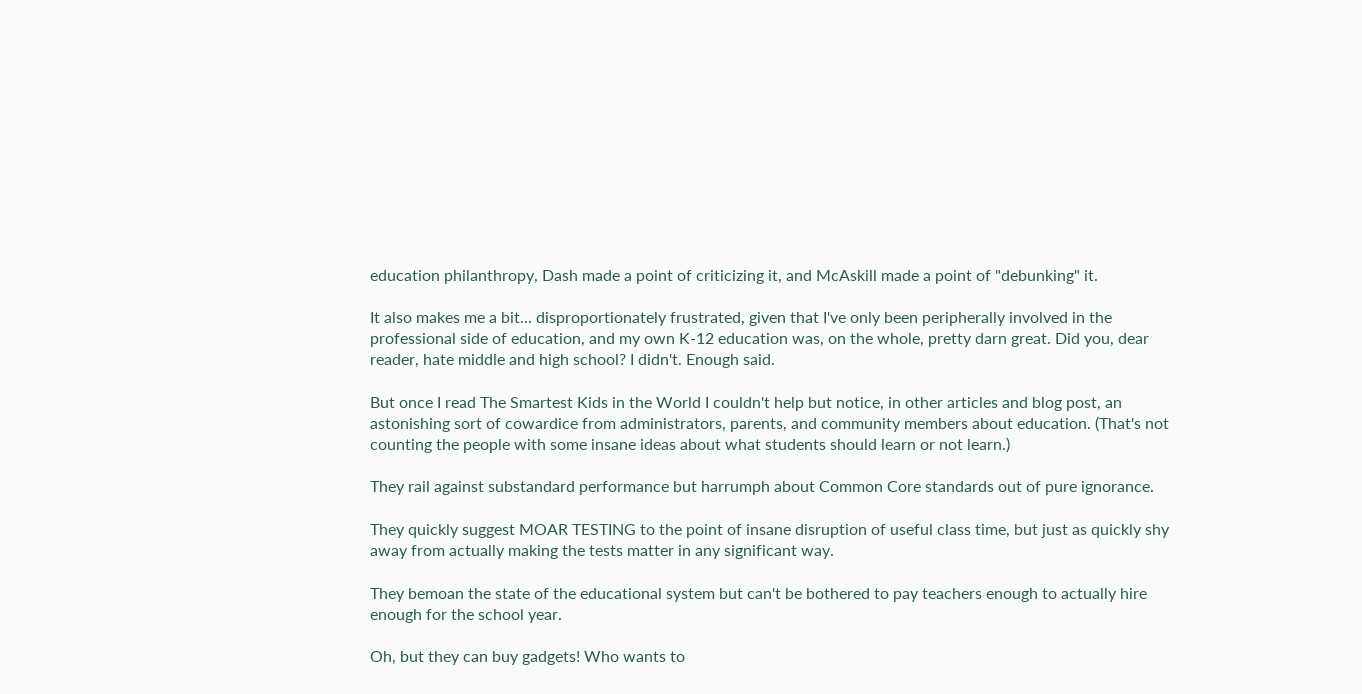education philanthropy, Dash made a point of criticizing it, and McAskill made a point of "debunking" it.

It also makes me a bit... disproportionately frustrated, given that I've only been peripherally involved in the professional side of education, and my own K-12 education was, on the whole, pretty darn great. Did you, dear reader, hate middle and high school? I didn't. Enough said.

But once I read The Smartest Kids in the World I couldn't help but notice, in other articles and blog post, an astonishing sort of cowardice from administrators, parents, and community members about education. (That's not counting the people with some insane ideas about what students should learn or not learn.)

They rail against substandard performance but harrumph about Common Core standards out of pure ignorance.

They quickly suggest MOAR TESTING to the point of insane disruption of useful class time, but just as quickly shy away from actually making the tests matter in any significant way.

They bemoan the state of the educational system but can't be bothered to pay teachers enough to actually hire enough for the school year.

Oh, but they can buy gadgets! Who wants to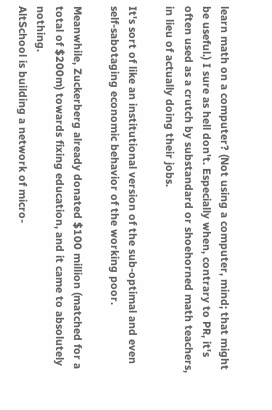learn math on a computer? (Not using a computer, mind; that might be useful.) I sure as hell don't. Especially when, contrary to PR, it's often used as a crutch by substandard or shoehorned math teachers, in lieu of actually doing their jobs.

It's sort of like an institutional version of the sub-optimal and even self-sabotaging economic behavior of the working poor.

Meanwhile, Zuckerberg already donated $100 million (matched for a total of $200m) towards fixing education, and it came to absolutely nothing.
AltSchool is building a network of micro-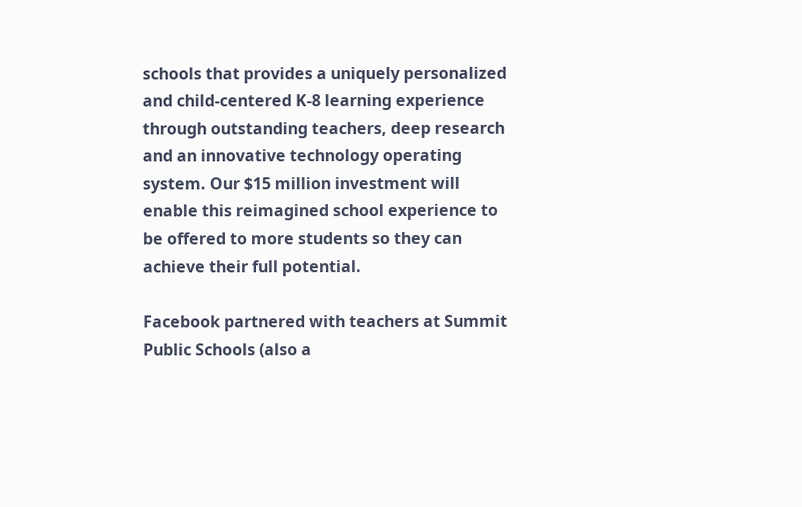schools that provides a uniquely personalized and child-centered K-8 learning experience through outstanding teachers, deep research and an innovative technology operating system. Our $15 million investment will enable this reimagined school experience to be offered to more students so they can achieve their full potential.

Facebook partnered with teachers at Summit Public Schools (also a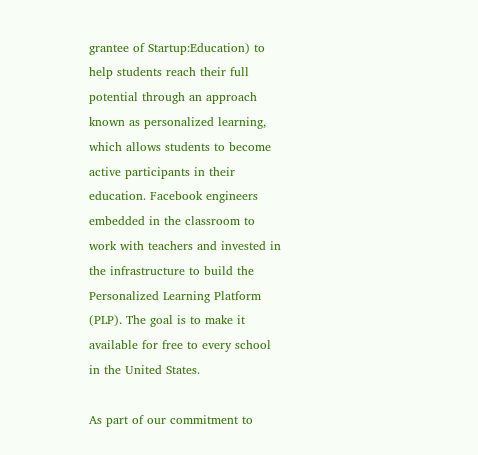grantee of Startup:Education) to help students reach their full potential through an approach known as personalized learning, which allows students to become active participants in their education. Facebook engineers embedded in the classroom to work with teachers and invested in the infrastructure to build the Personalized Learning Platform (PLP). The goal is to make it available for free to every school in the United States.

As part of our commitment to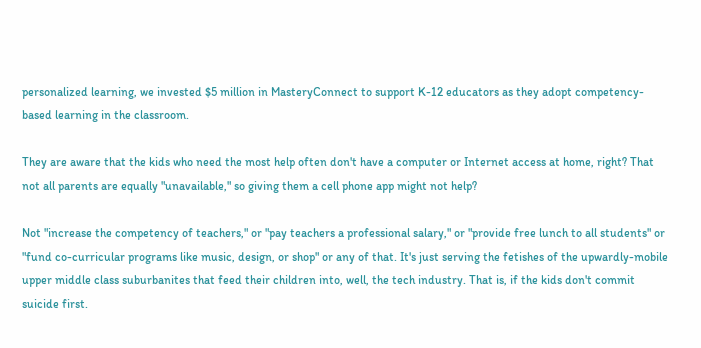personalized learning, we invested $5 million in MasteryConnect to support K-12 educators as they adopt competency-based learning in the classroom.

They are aware that the kids who need the most help often don't have a computer or Internet access at home, right? That not all parents are equally "unavailable," so giving them a cell phone app might not help?

Not "increase the competency of teachers," or "pay teachers a professional salary," or "provide free lunch to all students" or "fund co-curricular programs like music, design, or shop" or any of that. It's just serving the fetishes of the upwardly-mobile upper middle class suburbanites that feed their children into, well, the tech industry. That is, if the kids don't commit suicide first.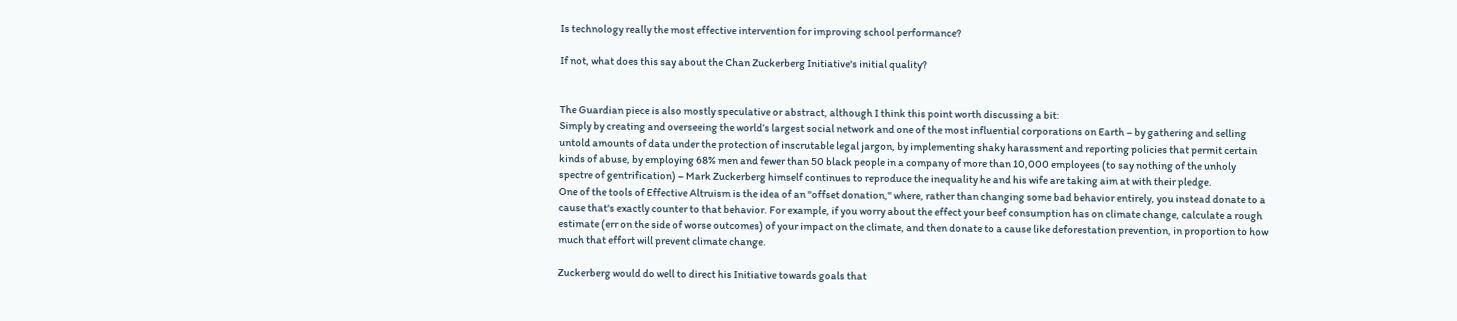Is technology really the most effective intervention for improving school performance?

If not, what does this say about the Chan Zuckerberg Initiative's initial quality?


The Guardian piece is also mostly speculative or abstract, although I think this point worth discussing a bit:
Simply by creating and overseeing the world’s largest social network and one of the most influential corporations on Earth – by gathering and selling untold amounts of data under the protection of inscrutable legal jargon, by implementing shaky harassment and reporting policies that permit certain kinds of abuse, by employing 68% men and fewer than 50 black people in a company of more than 10,000 employees (to say nothing of the unholy spectre of gentrification) – Mark Zuckerberg himself continues to reproduce the inequality he and his wife are taking aim at with their pledge.
One of the tools of Effective Altruism is the idea of an "offset donation," where, rather than changing some bad behavior entirely, you instead donate to a cause that's exactly counter to that behavior. For example, if you worry about the effect your beef consumption has on climate change, calculate a rough estimate (err on the side of worse outcomes) of your impact on the climate, and then donate to a cause like deforestation prevention, in proportion to how much that effort will prevent climate change.

Zuckerberg would do well to direct his Initiative towards goals that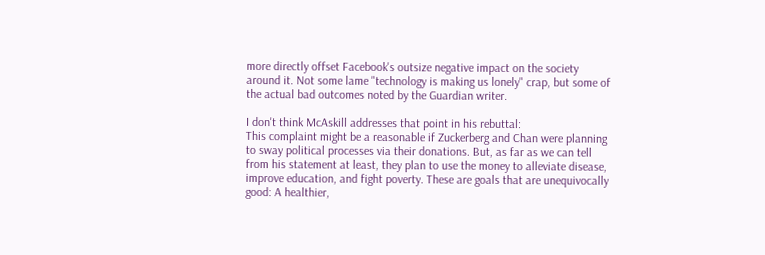more directly offset Facebook's outsize negative impact on the society around it. Not some lame "technology is making us lonely" crap, but some of the actual bad outcomes noted by the Guardian writer.

I don't think McAskill addresses that point in his rebuttal:
This complaint might be a reasonable if Zuckerberg and Chan were planning to sway political processes via their donations. But, as far as we can tell from his statement at least, they plan to use the money to alleviate disease, improve education, and fight poverty. These are goals that are unequivocally good: A healthier,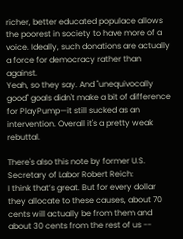richer, better educated populace allows the poorest in society to have more of a voice. Ideally, such donations are actually a force for democracy rather than against.
Yeah, so they say. And "unequivocally good" goals didn't make a bit of difference for PlayPump—it still sucked as an intervention. Overall it's a pretty weak rebuttal.

There's also this note by former U.S. Secretary of Labor Robert Reich:
I think that’s great. But for every dollar they allocate to these causes, about 70 cents will actually be from them and about 30 cents from the rest of us --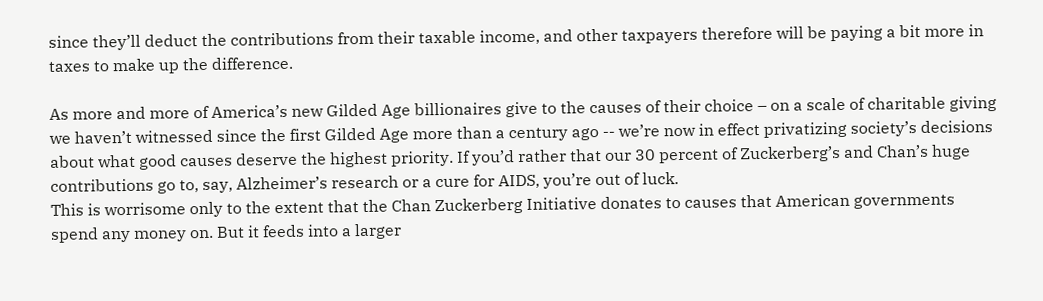since they’ll deduct the contributions from their taxable income, and other taxpayers therefore will be paying a bit more in taxes to make up the difference.

As more and more of America’s new Gilded Age billionaires give to the causes of their choice – on a scale of charitable giving we haven’t witnessed since the first Gilded Age more than a century ago -- we’re now in effect privatizing society’s decisions about what good causes deserve the highest priority. If you’d rather that our 30 percent of Zuckerberg’s and Chan’s huge contributions go to, say, Alzheimer’s research or a cure for AIDS, you’re out of luck.
This is worrisome only to the extent that the Chan Zuckerberg Initiative donates to causes that American governments spend any money on. But it feeds into a larger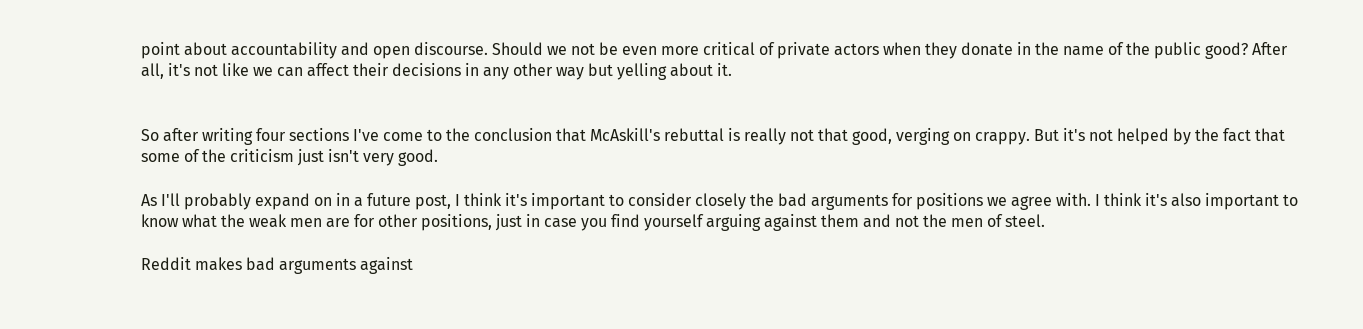point about accountability and open discourse. Should we not be even more critical of private actors when they donate in the name of the public good? After all, it's not like we can affect their decisions in any other way but yelling about it.


So after writing four sections I've come to the conclusion that McAskill's rebuttal is really not that good, verging on crappy. But it's not helped by the fact that some of the criticism just isn't very good.

As I'll probably expand on in a future post, I think it's important to consider closely the bad arguments for positions we agree with. I think it's also important to know what the weak men are for other positions, just in case you find yourself arguing against them and not the men of steel.

Reddit makes bad arguments against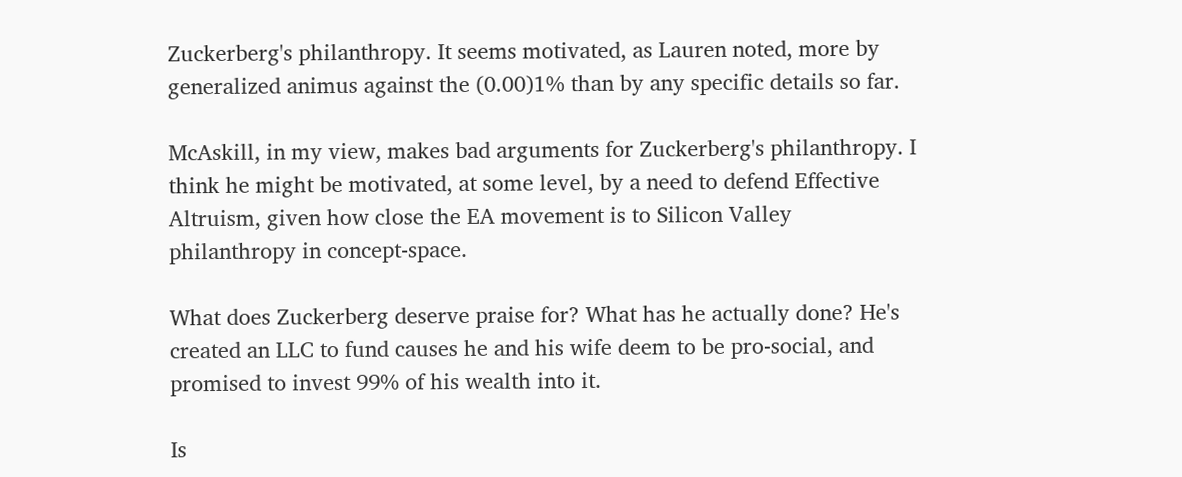Zuckerberg's philanthropy. It seems motivated, as Lauren noted, more by generalized animus against the (0.00)1% than by any specific details so far.

McAskill, in my view, makes bad arguments for Zuckerberg's philanthropy. I think he might be motivated, at some level, by a need to defend Effective Altruism, given how close the EA movement is to Silicon Valley philanthropy in concept-space.

What does Zuckerberg deserve praise for? What has he actually done? He's created an LLC to fund causes he and his wife deem to be pro-social, and promised to invest 99% of his wealth into it.

Is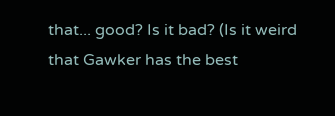that... good? Is it bad? (Is it weird that Gawker has the best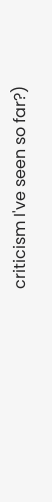criticism I've seen so far?)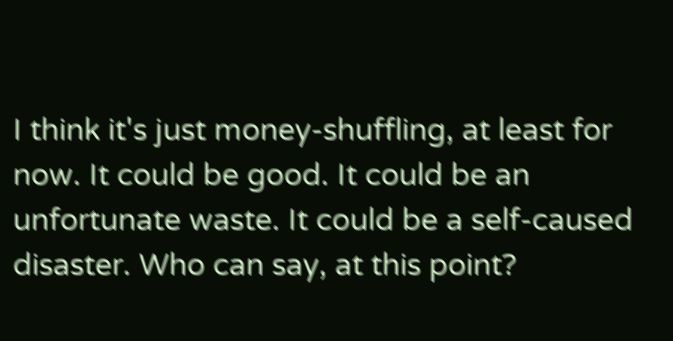I think it's just money-shuffling, at least for now. It could be good. It could be an unfortunate waste. It could be a self-caused disaster. Who can say, at this point?